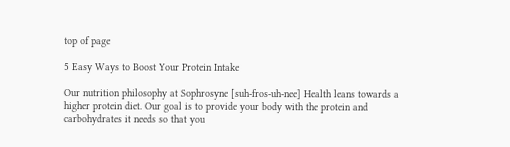top of page

5 Easy Ways to Boost Your Protein Intake

Our nutrition philosophy at Sophrosyne [suh-fros-uh-nee] Health leans towards a higher protein diet. Our goal is to provide your body with the protein and carbohydrates it needs so that you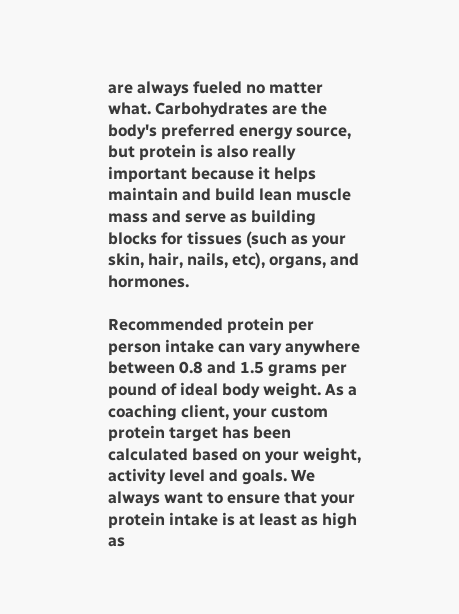are always fueled no matter what. Carbohydrates are the body's preferred energy source, but protein is also really important because it helps maintain and build lean muscle mass and serve as building blocks for tissues (such as your skin, hair, nails, etc), organs, and hormones.

Recommended protein per person intake can vary anywhere between 0.8 and 1.5 grams per pound of ideal body weight. As a coaching client, your custom protein target has been calculated based on your weight, activity level and goals. We always want to ensure that your protein intake is at least as high as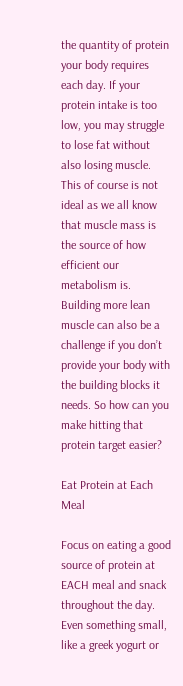the quantity of protein your body requires each day. If your protein intake is too low, you may struggle to lose fat without also losing muscle. This of course is not ideal as we all know that muscle mass is the source of how efficient our metabolism is. Building more lean muscle can also be a challenge if you don’t provide your body with the building blocks it needs. So how can you make hitting that protein target easier?

Eat Protein at Each Meal

Focus on eating a good source of protein at EACH meal and snack throughout the day. Even something small, like a greek yogurt or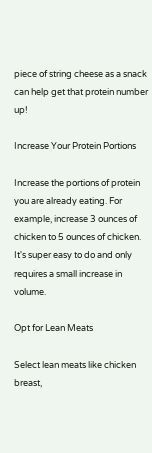piece of string cheese as a snack can help get that protein number up!

Increase Your Protein Portions

Increase the portions of protein you are already eating. For example, increase 3 ounces of chicken to 5 ounces of chicken. It's super easy to do and only requires a small increase in volume.

Opt for Lean Meats

Select lean meats like chicken breast,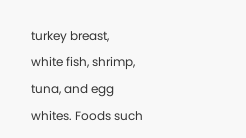turkey breast, white fish, shrimp, tuna, and egg whites. Foods such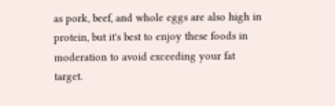as pork, beef, and whole eggs are also high in protein, but it's best to enjoy these foods in moderation to avoid exceeding your fat target.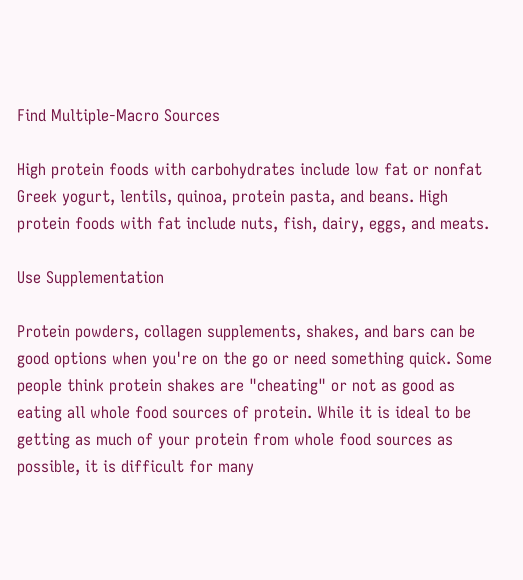Find Multiple-Macro Sources

High protein foods with carbohydrates include low fat or nonfat Greek yogurt, lentils, quinoa, protein pasta, and beans. High protein foods with fat include nuts, fish, dairy, eggs, and meats.

Use Supplementation

Protein powders, collagen supplements, shakes, and bars can be good options when you're on the go or need something quick. Some people think protein shakes are "cheating" or not as good as eating all whole food sources of protein. While it is ideal to be getting as much of your protein from whole food sources as possible, it is difficult for many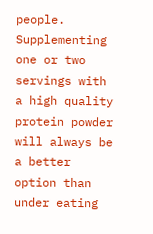people. Supplementing one or two servings with a high quality protein powder will always be a better option than under eating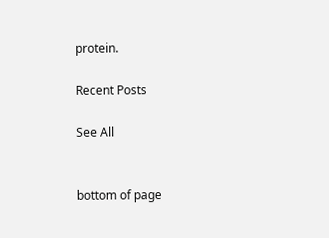protein.

Recent Posts

See All


bottom of page